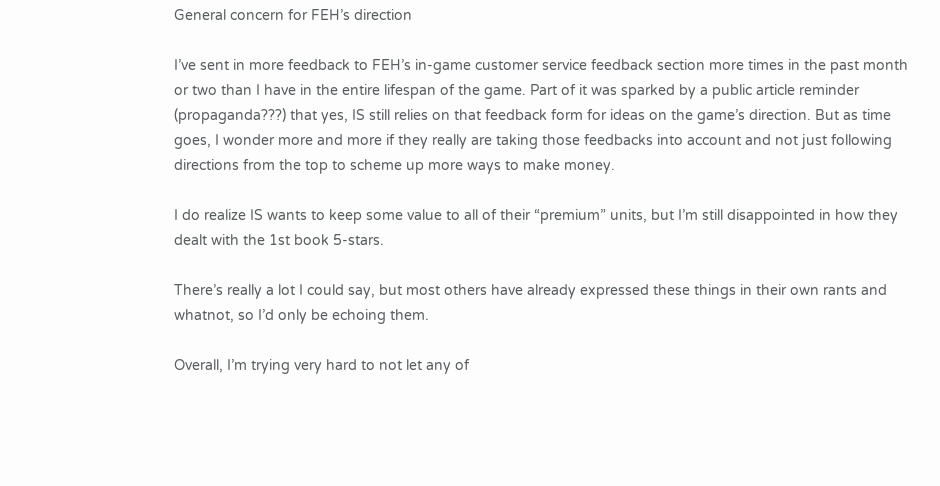General concern for FEH’s direction

I’ve sent in more feedback to FEH’s in-game customer service feedback section more times in the past month or two than I have in the entire lifespan of the game. Part of it was sparked by a public article reminder (propaganda???) that yes, IS still relies on that feedback form for ideas on the game’s direction. But as time goes, I wonder more and more if they really are taking those feedbacks into account and not just following directions from the top to scheme up more ways to make money.

I do realize IS wants to keep some value to all of their “premium” units, but I’m still disappointed in how they dealt with the 1st book 5-stars.

There’s really a lot I could say, but most others have already expressed these things in their own rants and whatnot, so I’d only be echoing them.

Overall, I’m trying very hard to not let any of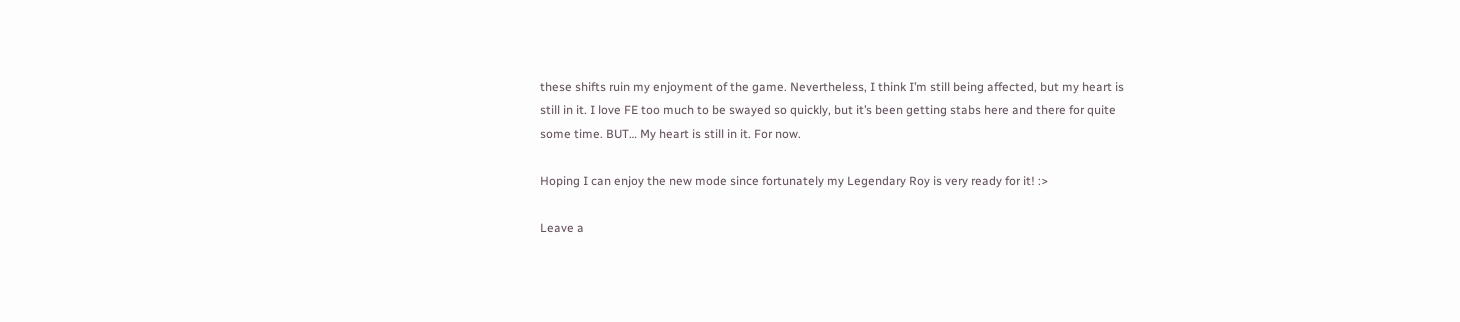these shifts ruin my enjoyment of the game. Nevertheless, I think I’m still being affected, but my heart is still in it. I love FE too much to be swayed so quickly, but it’s been getting stabs here and there for quite some time. BUT… My heart is still in it. For now.

Hoping I can enjoy the new mode since fortunately my Legendary Roy is very ready for it! :>

Leave a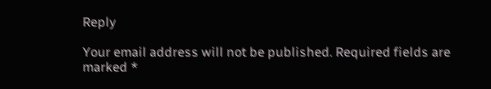Reply

Your email address will not be published. Required fields are marked *